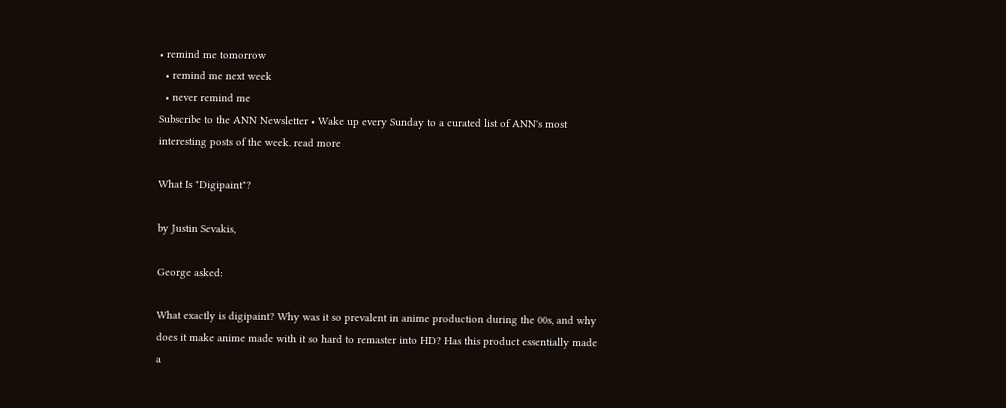• remind me tomorrow
  • remind me next week
  • never remind me
Subscribe to the ANN Newsletter • Wake up every Sunday to a curated list of ANN's most interesting posts of the week. read more

What Is "Digipaint"?

by Justin Sevakis,

George asked:

What exactly is digipaint? Why was it so prevalent in anime production during the 00s, and why does it make anime made with it so hard to remaster into HD? Has this product essentially made a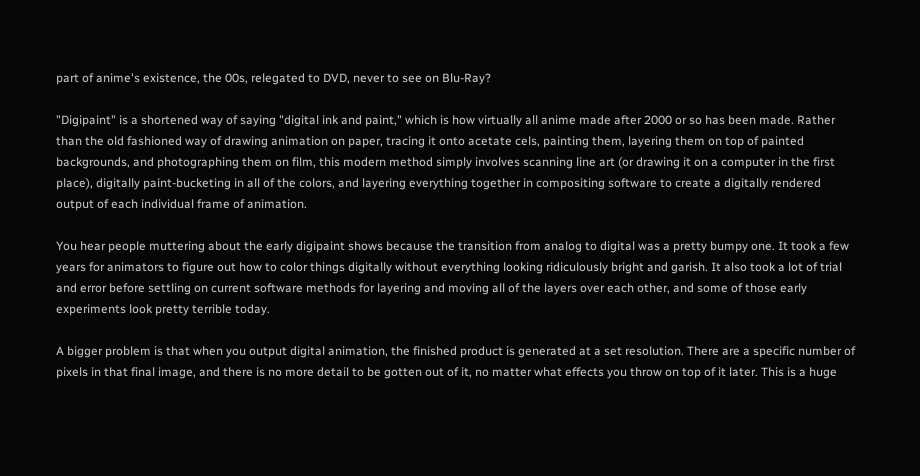part of anime's existence, the 00s, relegated to DVD, never to see on Blu-Ray?

"Digipaint" is a shortened way of saying "digital ink and paint," which is how virtually all anime made after 2000 or so has been made. Rather than the old fashioned way of drawing animation on paper, tracing it onto acetate cels, painting them, layering them on top of painted backgrounds, and photographing them on film, this modern method simply involves scanning line art (or drawing it on a computer in the first place), digitally paint-bucketing in all of the colors, and layering everything together in compositing software to create a digitally rendered output of each individual frame of animation.

You hear people muttering about the early digipaint shows because the transition from analog to digital was a pretty bumpy one. It took a few years for animators to figure out how to color things digitally without everything looking ridiculously bright and garish. It also took a lot of trial and error before settling on current software methods for layering and moving all of the layers over each other, and some of those early experiments look pretty terrible today.

A bigger problem is that when you output digital animation, the finished product is generated at a set resolution. There are a specific number of pixels in that final image, and there is no more detail to be gotten out of it, no matter what effects you throw on top of it later. This is a huge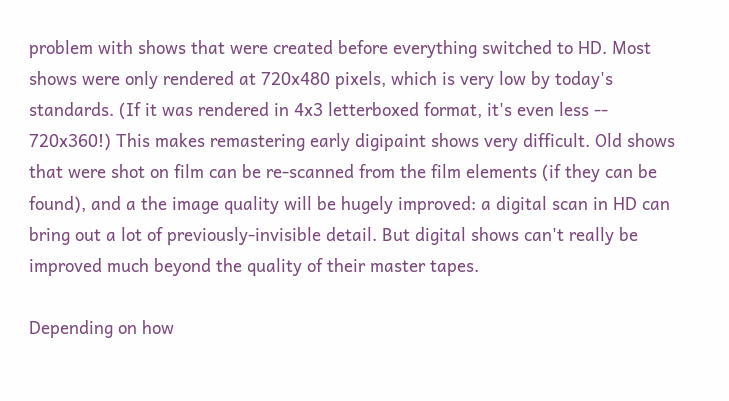problem with shows that were created before everything switched to HD. Most shows were only rendered at 720x480 pixels, which is very low by today's standards. (If it was rendered in 4x3 letterboxed format, it's even less -- 720x360!) This makes remastering early digipaint shows very difficult. Old shows that were shot on film can be re-scanned from the film elements (if they can be found), and a the image quality will be hugely improved: a digital scan in HD can bring out a lot of previously-invisible detail. But digital shows can't really be improved much beyond the quality of their master tapes.

Depending on how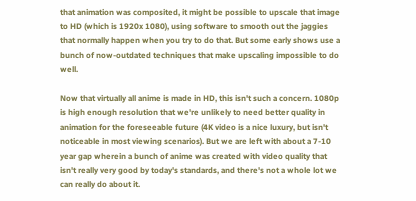that animation was composited, it might be possible to upscale that image to HD (which is 1920x 1080), using software to smooth out the jaggies that normally happen when you try to do that. But some early shows use a bunch of now-outdated techniques that make upscaling impossible to do well.

Now that virtually all anime is made in HD, this isn't such a concern. 1080p is high enough resolution that we're unlikely to need better quality in animation for the foreseeable future (4K video is a nice luxury, but isn't noticeable in most viewing scenarios). But we are left with about a 7-10 year gap wherein a bunch of anime was created with video quality that isn't really very good by today's standards, and there's not a whole lot we can really do about it.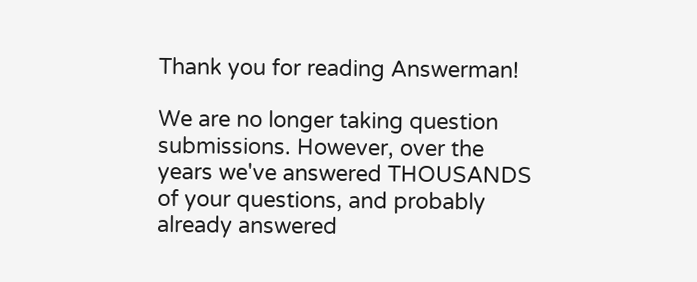Thank you for reading Answerman!

We are no longer taking question submissions. However, over the years we've answered THOUSANDS of your questions, and probably already answered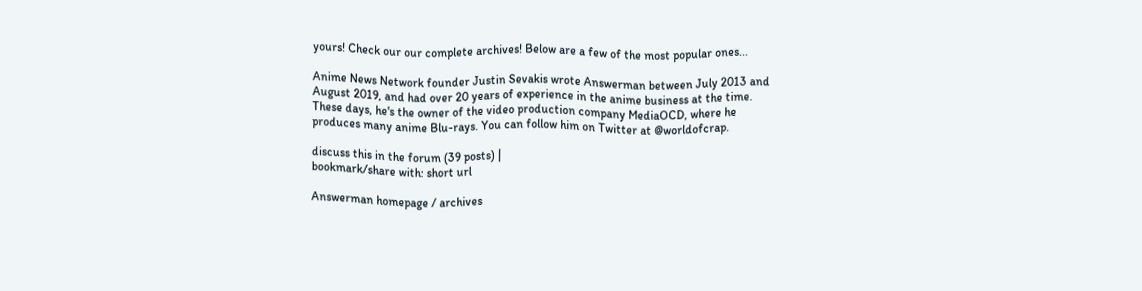yours! Check our our complete archives! Below are a few of the most popular ones...

Anime News Network founder Justin Sevakis wrote Answerman between July 2013 and August 2019, and had over 20 years of experience in the anime business at the time. These days, he's the owner of the video production company MediaOCD, where he produces many anime Blu-rays. You can follow him on Twitter at @worldofcrap.

discuss this in the forum (39 posts) |
bookmark/share with: short url

Answerman homepage / archives